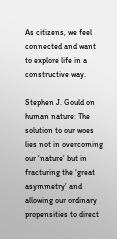As citizens, we feel connected and want to explore life in a constructive way.

Stephen J. Gould on human nature: The solution to our woes lies not in overcoming our ‘nature’ but in fracturing the ‘great asymmetry’ and allowing our ordinary propensities to direct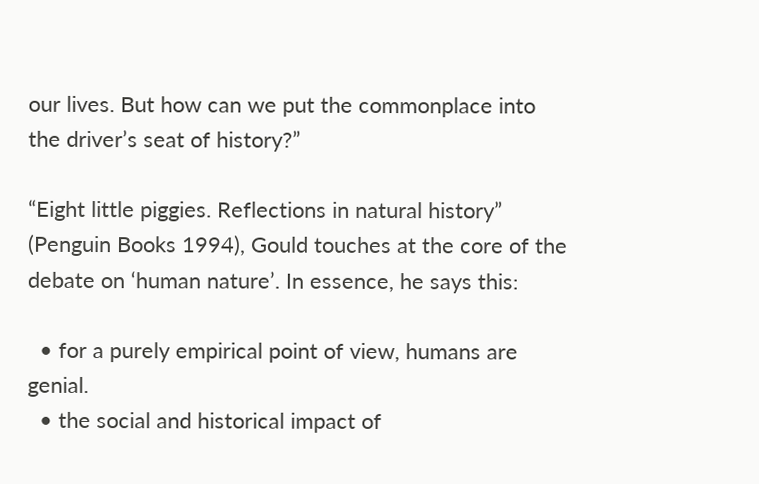our lives. But how can we put the commonplace into the driver’s seat of history?”

“Eight little piggies. Reflections in natural history” (Penguin Books 1994), Gould touches at the core of the debate on ‘human nature’. In essence, he says this:

  • for a purely empirical point of view, humans are genial.
  • the social and historical impact of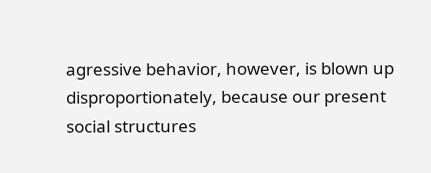agressive behavior, however, is blown up disproportionately, because our present social structures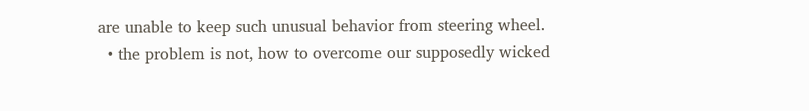are unable to keep such unusual behavior from steering wheel.
  • the problem is not, how to overcome our supposedly wicked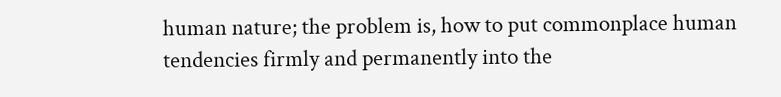human nature; the problem is, how to put commonplace human tendencies firmly and permanently into the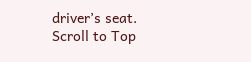driver’s seat.
Scroll to Top